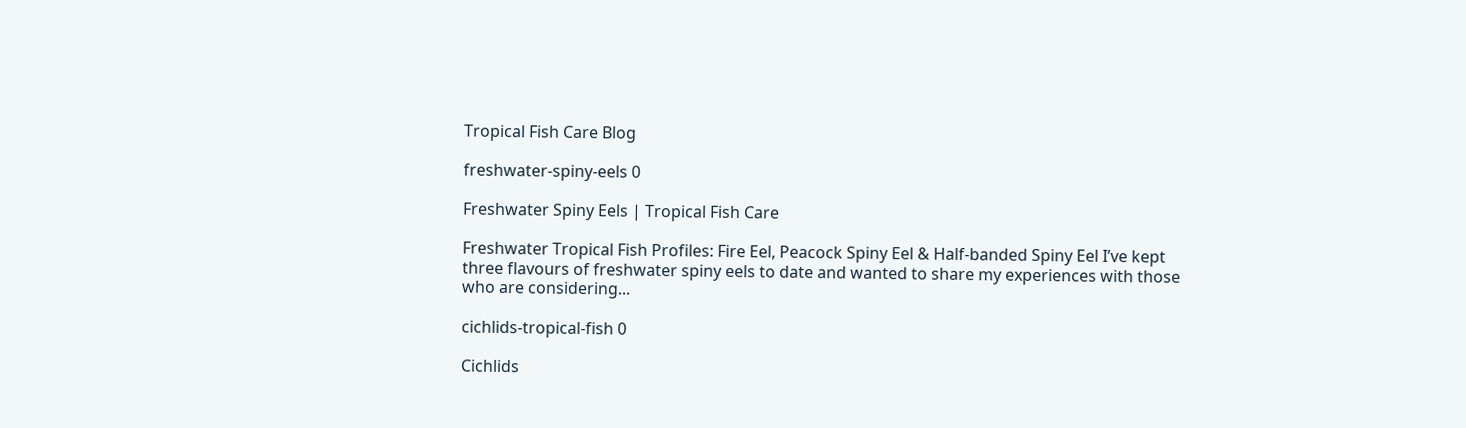Tropical Fish Care Blog

freshwater-spiny-eels 0

Freshwater Spiny Eels | Tropical Fish Care

Freshwater Tropical Fish Profiles: Fire Eel, Peacock Spiny Eel & Half-banded Spiny Eel I’ve kept three flavours of freshwater spiny eels to date and wanted to share my experiences with those who are considering...

cichlids-tropical-fish 0

Cichlids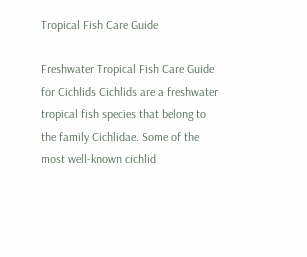Tropical Fish Care Guide

Freshwater Tropical Fish Care Guide for Cichlids Cichlids are a freshwater tropical fish species that belong to the family Cichlidae. Some of the most well-known cichlid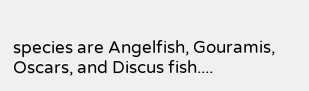species are Angelfish, Gouramis, Oscars, and Discus fish....